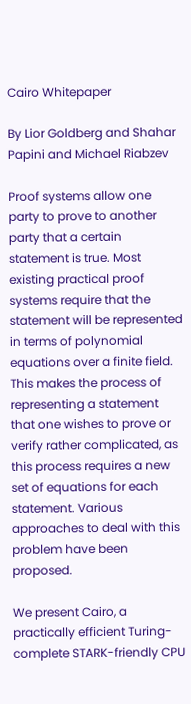Cairo Whitepaper

By Lior Goldberg and Shahar Papini and Michael Riabzev

Proof systems allow one party to prove to another party that a certain statement is true. Most existing practical proof systems require that the statement will be represented in terms of polynomial equations over a finite field. This makes the process of representing a statement that one wishes to prove or verify rather complicated, as this process requires a new set of equations for each statement. Various approaches to deal with this problem have been proposed.

We present Cairo, a practically efficient Turing-complete STARK-friendly CPU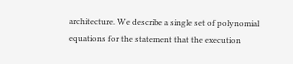architecture. We describe a single set of polynomial equations for the statement that the execution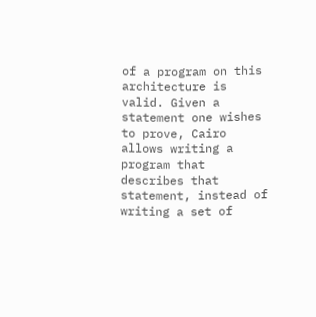of a program on this architecture is valid. Given a statement one wishes to prove, Cairo allows writing a program that describes that statement, instead of writing a set of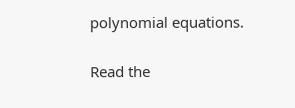polynomial equations.

Read the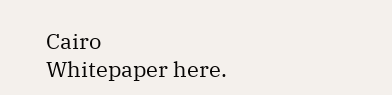Cairo Whitepaper here.